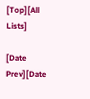[Top][All Lists]

[Date Prev][Date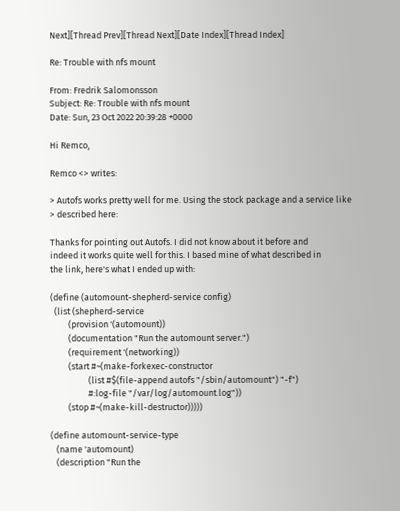Next][Thread Prev][Thread Next][Date Index][Thread Index]

Re: Trouble with nfs mount

From: Fredrik Salomonsson
Subject: Re: Trouble with nfs mount
Date: Sun, 23 Oct 2022 20:39:28 +0000

Hi Remco,

Remco <> writes:

> Autofs works pretty well for me. Using the stock package and a service like
> described here:

Thanks for pointing out Autofs. I did not know about it before and
indeed it works quite well for this. I based mine of what described in
the link, here's what I ended up with:

(define (automount-shepherd-service config)
  (list (shepherd-service
         (provision '(automount))
         (documentation "Run the automount server.")
         (requirement '(networking))
         (start #~(make-forkexec-constructor
                   (list #$(file-append autofs "/sbin/automount") "-f")
                   #:log-file "/var/log/automount.log"))
         (stop #~(make-kill-destructor)))))

(define automount-service-type
   (name 'automount)
   (description "Run the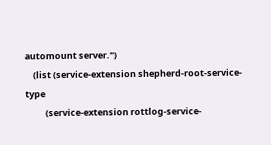automount server.")
    (list (service-extension shepherd-root-service-type
          (service-extension rottlog-service-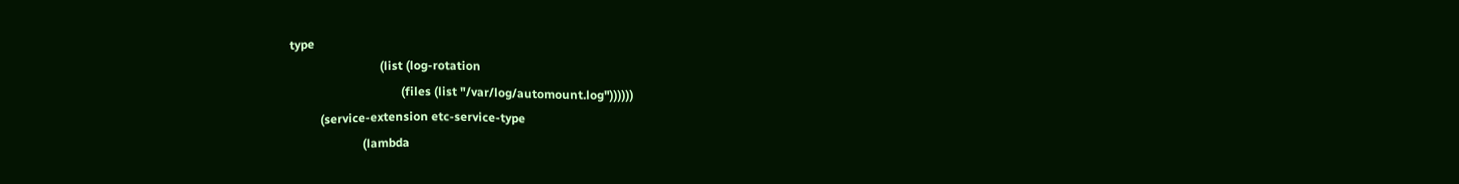type
                              (list (log-rotation
                                     (files (list "/var/log/automount.log"))))))
          (service-extension etc-service-type
                        (lambda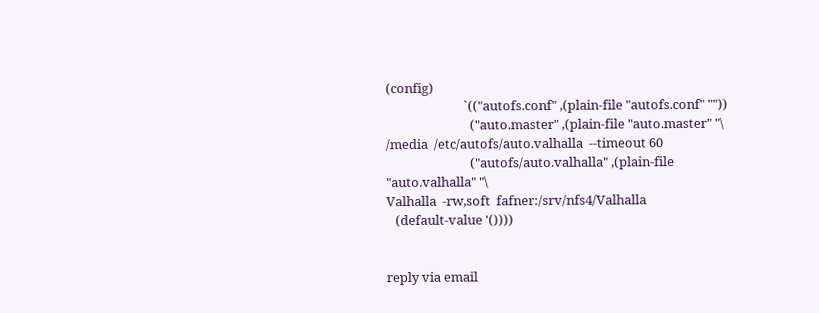(config)
                          `(("autofs.conf" ,(plain-file "autofs.conf" ""))
                            ("auto.master" ,(plain-file "auto.master" "\
/media  /etc/autofs/auto.valhalla  --timeout 60
                            ("autofs/auto.valhalla" ,(plain-file
"auto.valhalla" "\
Valhalla  -rw,soft  fafner:/srv/nfs4/Valhalla
   (default-value '())))


reply via email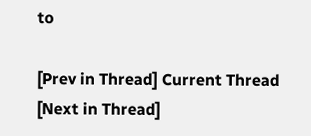to

[Prev in Thread] Current Thread [Next in Thread]